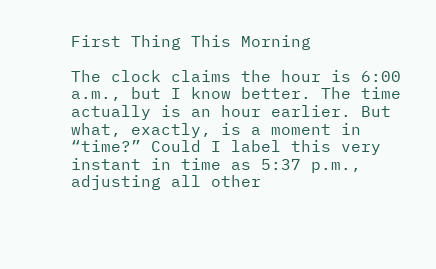First Thing This Morning

The clock claims the hour is 6:00 a.m., but I know better. The time actually is an hour earlier. But what, exactly, is a moment in “time?” Could I label this very instant in time as 5:37 p.m., adjusting all other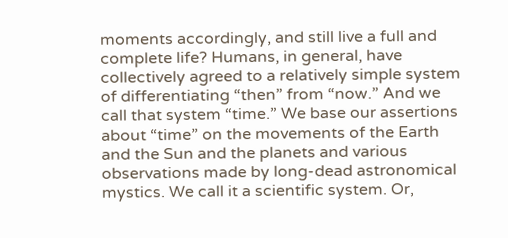moments accordingly, and still live a full and complete life? Humans, in general, have collectively agreed to a relatively simple system of differentiating “then” from “now.” And we call that system “time.” We base our assertions about “time” on the movements of the Earth and the Sun and the planets and various observations made by long-dead astronomical mystics. We call it a scientific system. Or,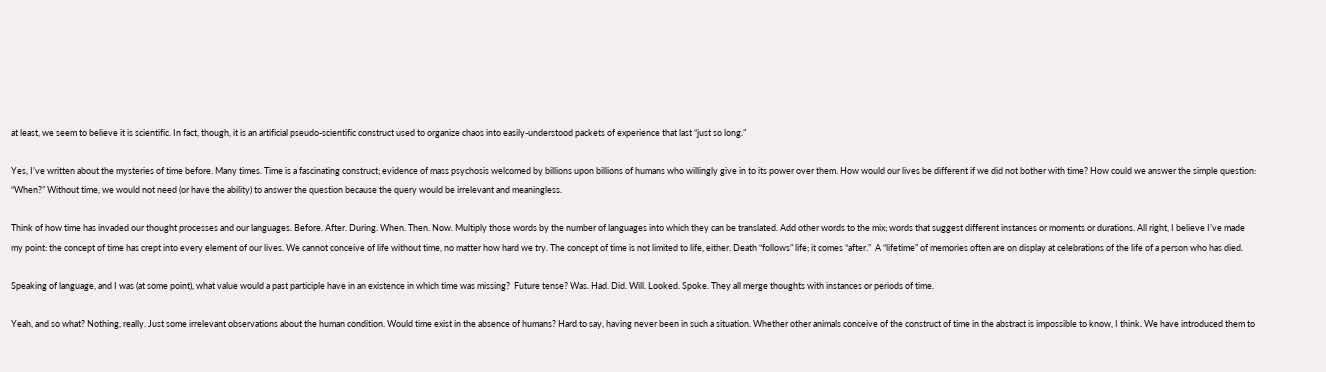at least, we seem to believe it is scientific. In fact, though, it is an artificial pseudo-scientific construct used to organize chaos into easily-understood packets of experience that last “just so long.”

Yes, I’ve written about the mysteries of time before. Many times. Time is a fascinating construct; evidence of mass psychosis welcomed by billions upon billions of humans who willingly give in to its power over them. How would our lives be different if we did not bother with time? How could we answer the simple question: “When?” Without time, we would not need (or have the ability) to answer the question because the query would be irrelevant and meaningless.

Think of how time has invaded our thought processes and our languages. Before. After. During. When. Then. Now. Multiply those words by the number of languages into which they can be translated. Add other words to the mix; words that suggest different instances or moments or durations. All right, I believe I’ve made my point: the concept of time has crept into every element of our lives. We cannot conceive of life without time, no matter how hard we try. The concept of time is not limited to life, either. Death “follows” life; it comes “after.”  A “lifetime” of memories often are on display at celebrations of the life of a person who has died.

Speaking of language, and I was (at some point), what value would a past participle have in an existence in which time was missing?  Future tense? Was. Had. Did. Will. Looked. Spoke. They all merge thoughts with instances or periods of time.

Yeah, and so what? Nothing, really. Just some irrelevant observations about the human condition. Would time exist in the absence of humans? Hard to say, having never been in such a situation. Whether other animals conceive of the construct of time in the abstract is impossible to know, I think. We have introduced them to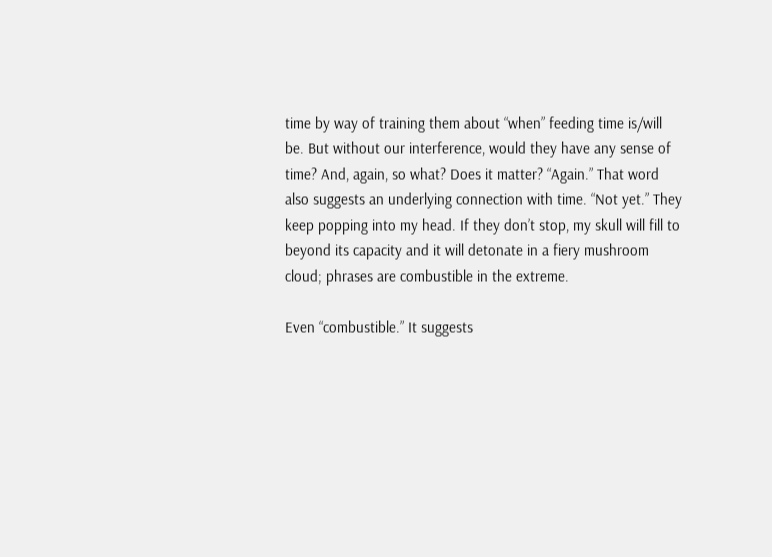time by way of training them about “when” feeding time is/will be. But without our interference, would they have any sense of time? And, again, so what? Does it matter? “Again.” That word also suggests an underlying connection with time. “Not yet.” They keep popping into my head. If they don’t stop, my skull will fill to beyond its capacity and it will detonate in a fiery mushroom cloud; phrases are combustible in the extreme.

Even “combustible.” It suggests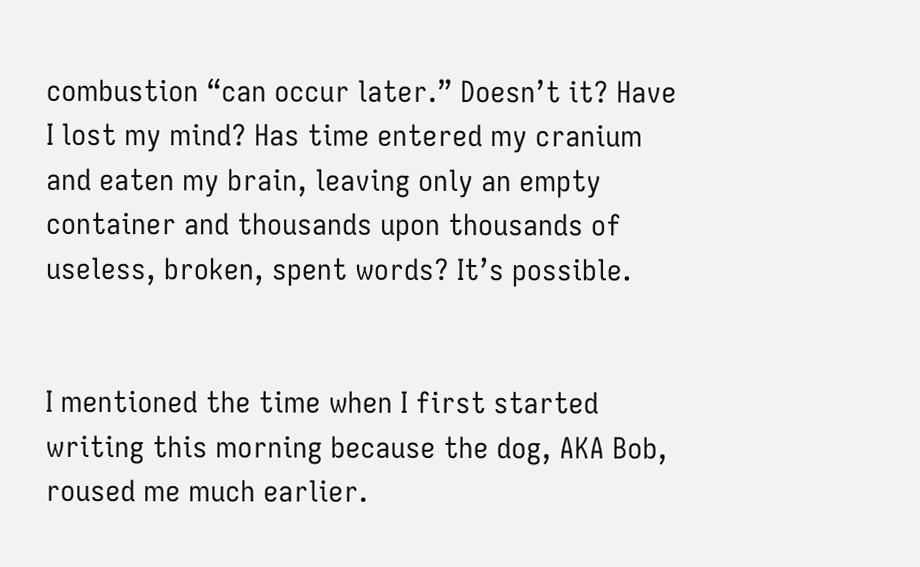combustion “can occur later.” Doesn’t it? Have I lost my mind? Has time entered my cranium and eaten my brain, leaving only an empty container and thousands upon thousands of useless, broken, spent words? It’s possible.


I mentioned the time when I first started writing this morning because the dog, AKA Bob, roused me much earlier.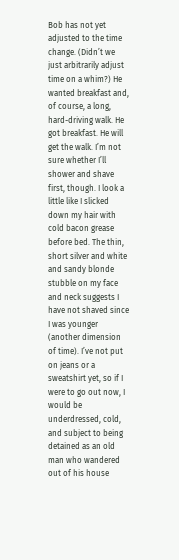Bob has not yet adjusted to the time change. (Didn’t we just arbitrarily adjust time on a whim?) He wanted breakfast and, of course, a long, hard-driving walk. He got breakfast. He will get the walk. I’m not sure whether I’ll shower and shave first, though. I look a little like I slicked down my hair with cold bacon grease before bed. The thin, short silver and white and sandy blonde stubble on my face and neck suggests I have not shaved since I was younger (another dimension of time). I’ve not put on jeans or a sweatshirt yet, so if I were to go out now, I would be underdressed, cold, and subject to being detained as an old man who wandered out of his house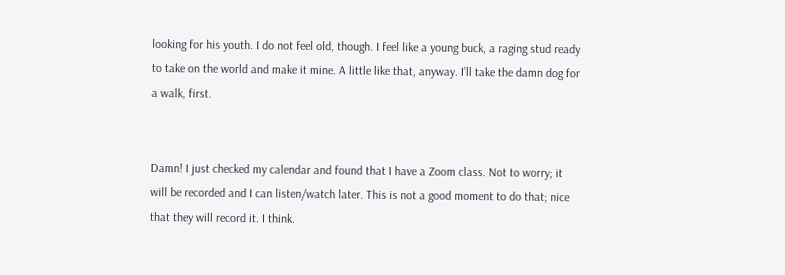looking for his youth. I do not feel old, though. I feel like a young buck, a raging stud ready to take on the world and make it mine. A little like that, anyway. I’ll take the damn dog for a walk, first.


Damn! I just checked my calendar and found that I have a Zoom class. Not to worry; it will be recorded and I can listen/watch later. This is not a good moment to do that; nice that they will record it. I think.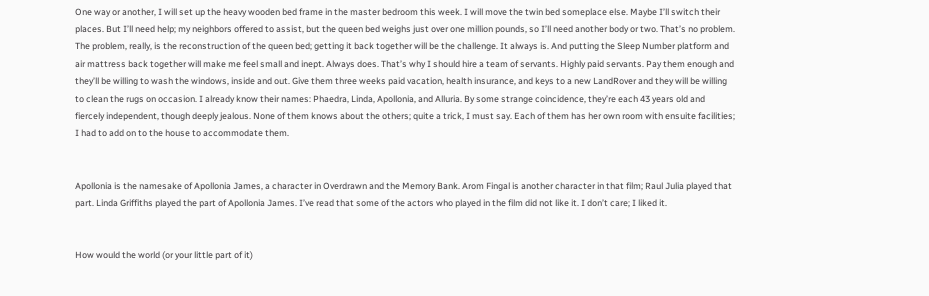One way or another, I will set up the heavy wooden bed frame in the master bedroom this week. I will move the twin bed someplace else. Maybe I’ll switch their places. But I’ll need help; my neighbors offered to assist, but the queen bed weighs just over one million pounds, so I’ll need another body or two. That’s no problem. The problem, really, is the reconstruction of the queen bed; getting it back together will be the challenge. It always is. And putting the Sleep Number platform and air mattress back together will make me feel small and inept. Always does. That’s why I should hire a team of servants. Highly paid servants. Pay them enough and they’ll be willing to wash the windows, inside and out. Give them three weeks paid vacation, health insurance, and keys to a new LandRover and they will be willing to clean the rugs on occasion. I already know their names: Phaedra, Linda, Apollonia, and Alluria. By some strange coincidence, they’re each 43 years old and fiercely independent, though deeply jealous. None of them knows about the others; quite a trick, I must say. Each of them has her own room with ensuite facilities; I had to add on to the house to accommodate them.


Apollonia is the namesake of Apollonia James, a character in Overdrawn and the Memory Bank. Arom Fingal is another character in that film; Raul Julia played that part. Linda Griffiths played the part of Apollonia James. I’ve read that some of the actors who played in the film did not like it. I don’t care; I liked it.


How would the world (or your little part of it)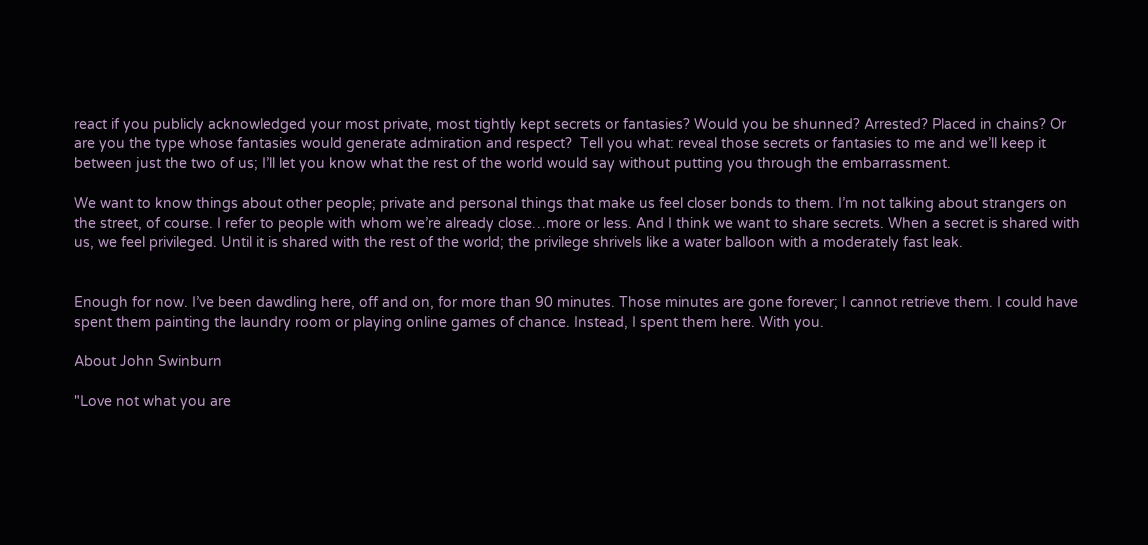react if you publicly acknowledged your most private, most tightly kept secrets or fantasies? Would you be shunned? Arrested? Placed in chains? Or are you the type whose fantasies would generate admiration and respect?  Tell you what: reveal those secrets or fantasies to me and we’ll keep it between just the two of us; I’ll let you know what the rest of the world would say without putting you through the embarrassment.

We want to know things about other people; private and personal things that make us feel closer bonds to them. I’m not talking about strangers on the street, of course. I refer to people with whom we’re already close…more or less. And I think we want to share secrets. When a secret is shared with us, we feel privileged. Until it is shared with the rest of the world; the privilege shrivels like a water balloon with a moderately fast leak.


Enough for now. I’ve been dawdling here, off and on, for more than 90 minutes. Those minutes are gone forever; I cannot retrieve them. I could have spent them painting the laundry room or playing online games of chance. Instead, I spent them here. With you.

About John Swinburn

"Love not what you are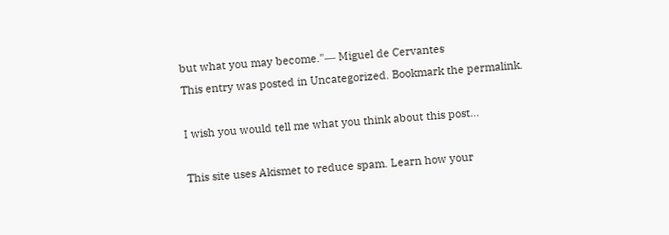but what you may become."― Miguel de Cervantes
This entry was posted in Uncategorized. Bookmark the permalink.

I wish you would tell me what you think about this post...

This site uses Akismet to reduce spam. Learn how your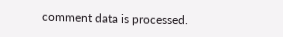comment data is processed.